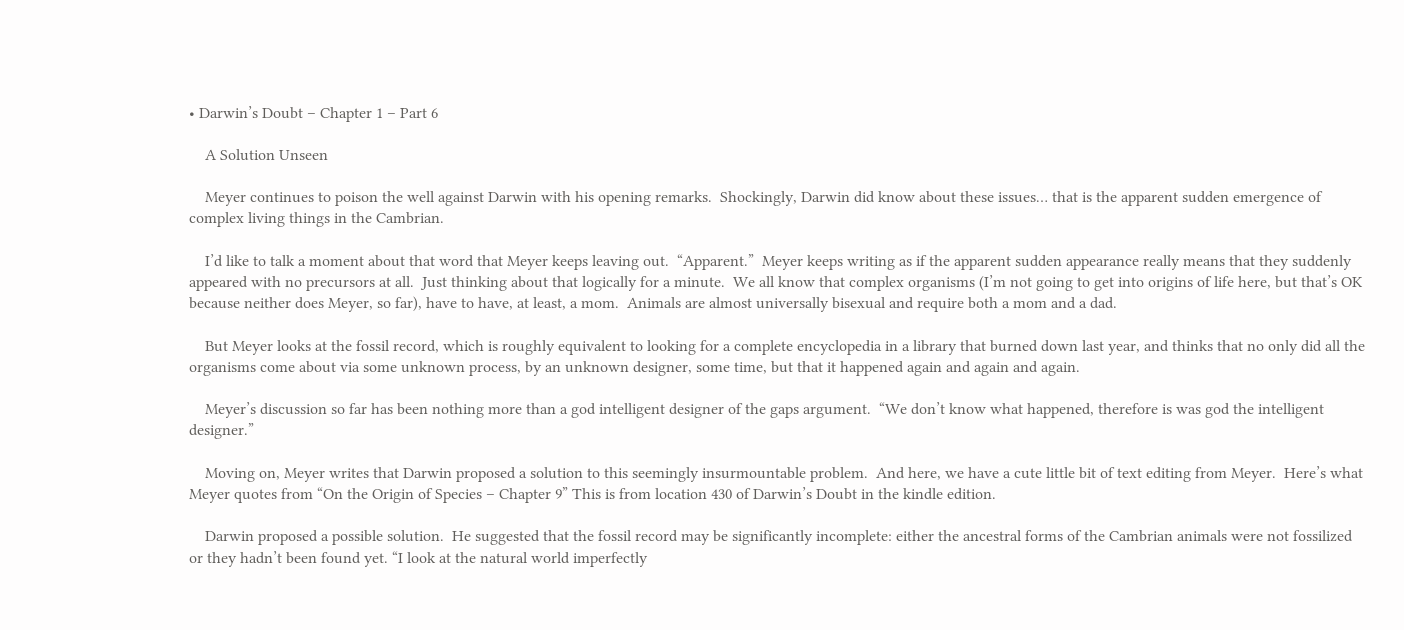• Darwin’s Doubt – Chapter 1 – Part 6

    A Solution Unseen

    Meyer continues to poison the well against Darwin with his opening remarks.  Shockingly, Darwin did know about these issues… that is the apparent sudden emergence of complex living things in the Cambrian.

    I’d like to talk a moment about that word that Meyer keeps leaving out.  “Apparent.”  Meyer keeps writing as if the apparent sudden appearance really means that they suddenly appeared with no precursors at all.  Just thinking about that logically for a minute.  We all know that complex organisms (I’m not going to get into origins of life here, but that’s OK because neither does Meyer, so far), have to have, at least, a mom.  Animals are almost universally bisexual and require both a mom and a dad.

    But Meyer looks at the fossil record, which is roughly equivalent to looking for a complete encyclopedia in a library that burned down last year, and thinks that no only did all the organisms come about via some unknown process, by an unknown designer, some time, but that it happened again and again and again.

    Meyer’s discussion so far has been nothing more than a god intelligent designer of the gaps argument.  “We don’t know what happened, therefore is was god the intelligent designer.”

    Moving on, Meyer writes that Darwin proposed a solution to this seemingly insurmountable problem.  And here, we have a cute little bit of text editing from Meyer.  Here’s what Meyer quotes from “On the Origin of Species – Chapter 9” This is from location 430 of Darwin’s Doubt in the kindle edition.

    Darwin proposed a possible solution.  He suggested that the fossil record may be significantly incomplete: either the ancestral forms of the Cambrian animals were not fossilized or they hadn’t been found yet. “I look at the natural world imperfectly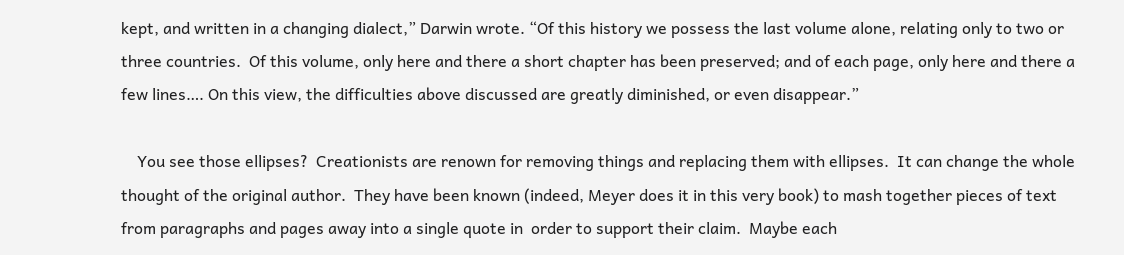kept, and written in a changing dialect,” Darwin wrote. “Of this history we possess the last volume alone, relating only to two or three countries.  Of this volume, only here and there a short chapter has been preserved; and of each page, only here and there a few lines…. On this view, the difficulties above discussed are greatly diminished, or even disappear.”

    You see those ellipses?  Creationists are renown for removing things and replacing them with ellipses.  It can change the whole thought of the original author.  They have been known (indeed, Meyer does it in this very book) to mash together pieces of text from paragraphs and pages away into a single quote in  order to support their claim.  Maybe each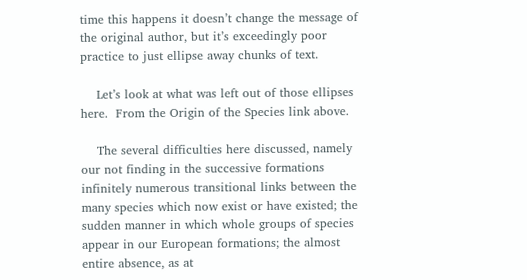time this happens it doesn’t change the message of the original author, but it’s exceedingly poor practice to just ellipse away chunks of text.

    Let’s look at what was left out of those ellipses here.  From the Origin of the Species link above.

    The several difficulties here discussed, namely our not finding in the successive formations infinitely numerous transitional links between the many species which now exist or have existed; the sudden manner in which whole groups of species appear in our European formations; the almost entire absence, as at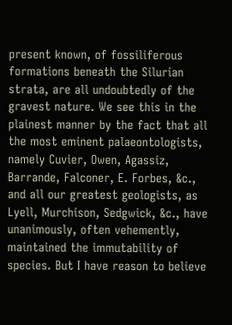present known, of fossiliferous formations beneath the Silurian strata, are all undoubtedly of the gravest nature. We see this in the plainest manner by the fact that all the most eminent palaeontologists, namely Cuvier, Owen, Agassiz, Barrande, Falconer, E. Forbes, &c., and all our greatest geologists, as Lyell, Murchison, Sedgwick, &c., have unanimously, often vehemently, maintained the immutability of species. But I have reason to believe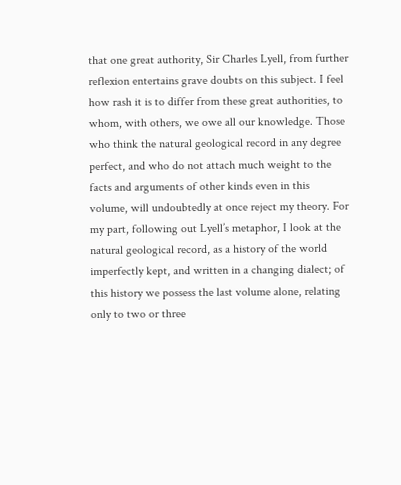that one great authority, Sir Charles Lyell, from further reflexion entertains grave doubts on this subject. I feel how rash it is to differ from these great authorities, to whom, with others, we owe all our knowledge. Those who think the natural geological record in any degree perfect, and who do not attach much weight to the facts and arguments of other kinds even in this volume, will undoubtedly at once reject my theory. For my part, following out Lyell’s metaphor, I look at the natural geological record, as a history of the world imperfectly kept, and written in a changing dialect; of this history we possess the last volume alone, relating only to two or three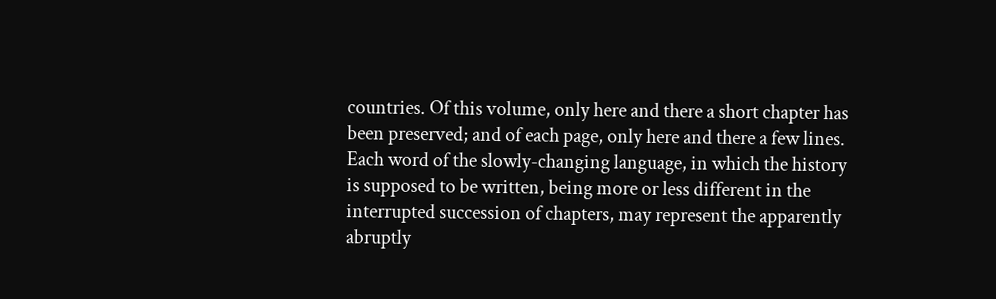countries. Of this volume, only here and there a short chapter has been preserved; and of each page, only here and there a few lines. Each word of the slowly-changing language, in which the history is supposed to be written, being more or less different in the interrupted succession of chapters, may represent the apparently abruptly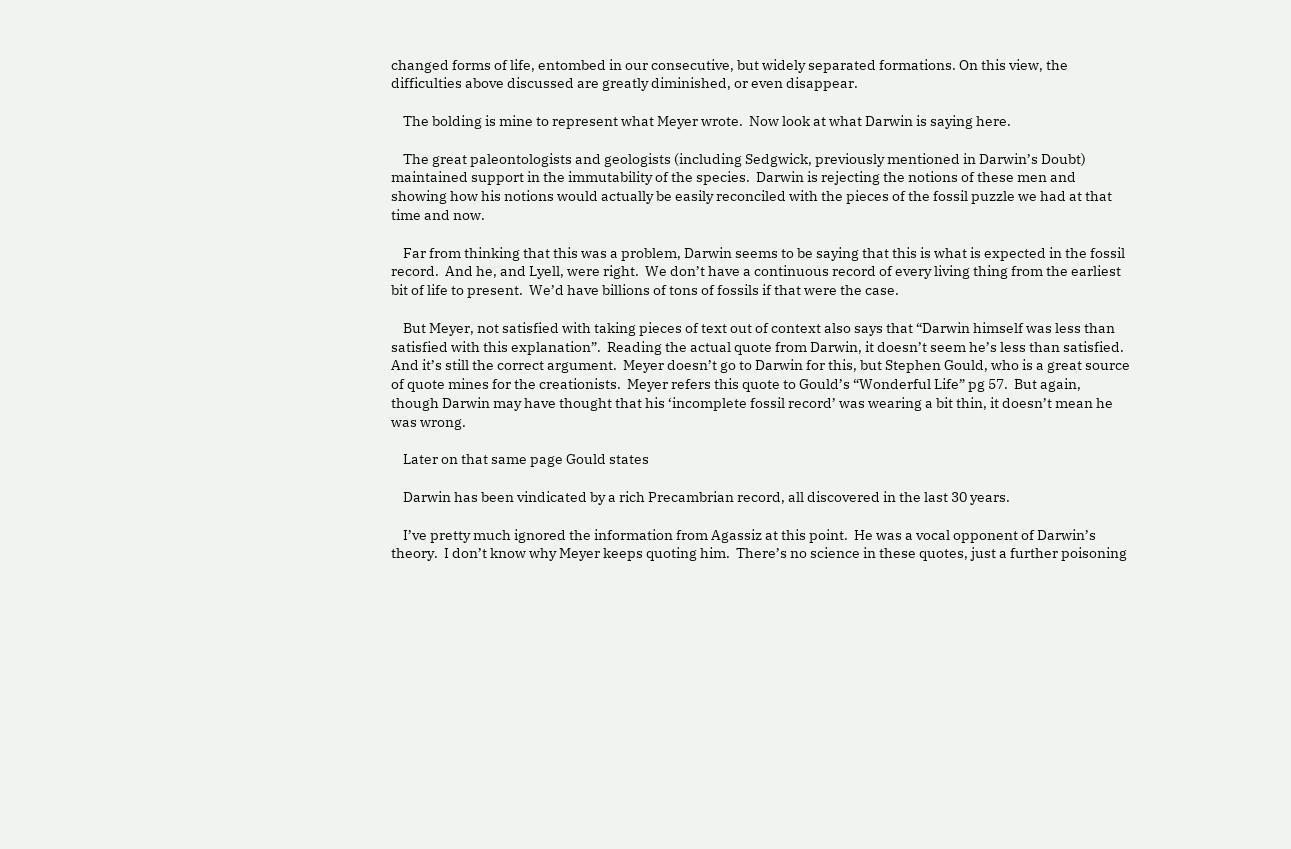changed forms of life, entombed in our consecutive, but widely separated formations. On this view, the difficulties above discussed are greatly diminished, or even disappear.

    The bolding is mine to represent what Meyer wrote.  Now look at what Darwin is saying here.

    The great paleontologists and geologists (including Sedgwick, previously mentioned in Darwin’s Doubt) maintained support in the immutability of the species.  Darwin is rejecting the notions of these men and showing how his notions would actually be easily reconciled with the pieces of the fossil puzzle we had at that time and now.

    Far from thinking that this was a problem, Darwin seems to be saying that this is what is expected in the fossil record.  And he, and Lyell, were right.  We don’t have a continuous record of every living thing from the earliest bit of life to present.  We’d have billions of tons of fossils if that were the case.

    But Meyer, not satisfied with taking pieces of text out of context also says that “Darwin himself was less than satisfied with this explanation”.  Reading the actual quote from Darwin, it doesn’t seem he’s less than satisfied.  And it’s still the correct argument.  Meyer doesn’t go to Darwin for this, but Stephen Gould, who is a great source of quote mines for the creationists.  Meyer refers this quote to Gould’s “Wonderful Life” pg 57.  But again, though Darwin may have thought that his ‘incomplete fossil record’ was wearing a bit thin, it doesn’t mean he was wrong.

    Later on that same page Gould states

    Darwin has been vindicated by a rich Precambrian record, all discovered in the last 30 years.

    I’ve pretty much ignored the information from Agassiz at this point.  He was a vocal opponent of Darwin’s theory.  I don’t know why Meyer keeps quoting him.  There’s no science in these quotes, just a further poisoning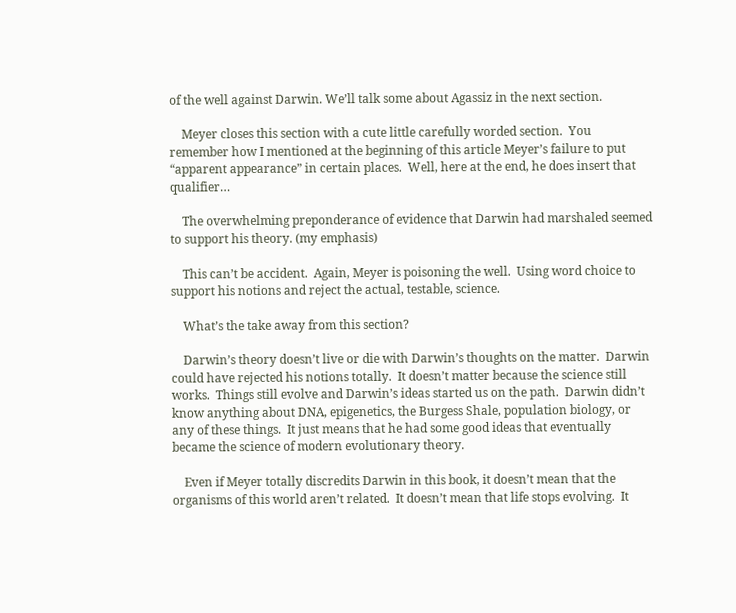of the well against Darwin. We’ll talk some about Agassiz in the next section.

    Meyer closes this section with a cute little carefully worded section.  You remember how I mentioned at the beginning of this article Meyer’s failure to put “apparent appearance” in certain places.  Well, here at the end, he does insert that qualifier…

    The overwhelming preponderance of evidence that Darwin had marshaled seemed to support his theory. (my emphasis)

    This can’t be accident.  Again, Meyer is poisoning the well.  Using word choice to support his notions and reject the actual, testable, science.

    What’s the take away from this section?

    Darwin’s theory doesn’t live or die with Darwin’s thoughts on the matter.  Darwin could have rejected his notions totally.  It doesn’t matter because the science still works.  Things still evolve and Darwin’s ideas started us on the path.  Darwin didn’t know anything about DNA, epigenetics, the Burgess Shale, population biology, or any of these things.  It just means that he had some good ideas that eventually became the science of modern evolutionary theory.

    Even if Meyer totally discredits Darwin in this book, it doesn’t mean that the organisms of this world aren’t related.  It doesn’t mean that life stops evolving.  It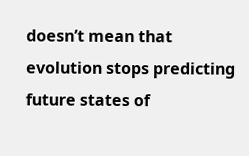doesn’t mean that evolution stops predicting future states of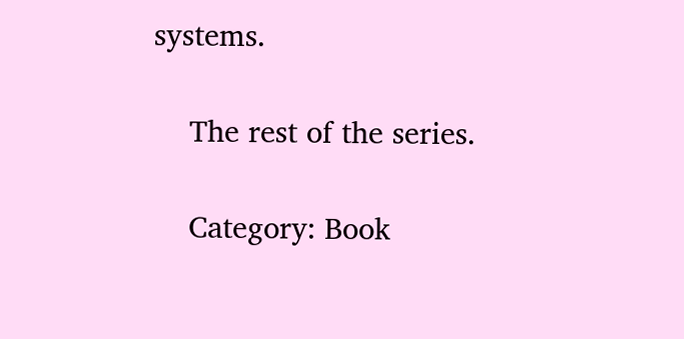systems.

    The rest of the series.

    Category: Book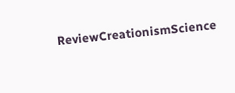ReviewCreationismScience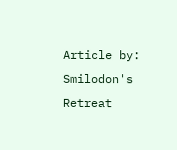Article by: Smilodon's Retreat